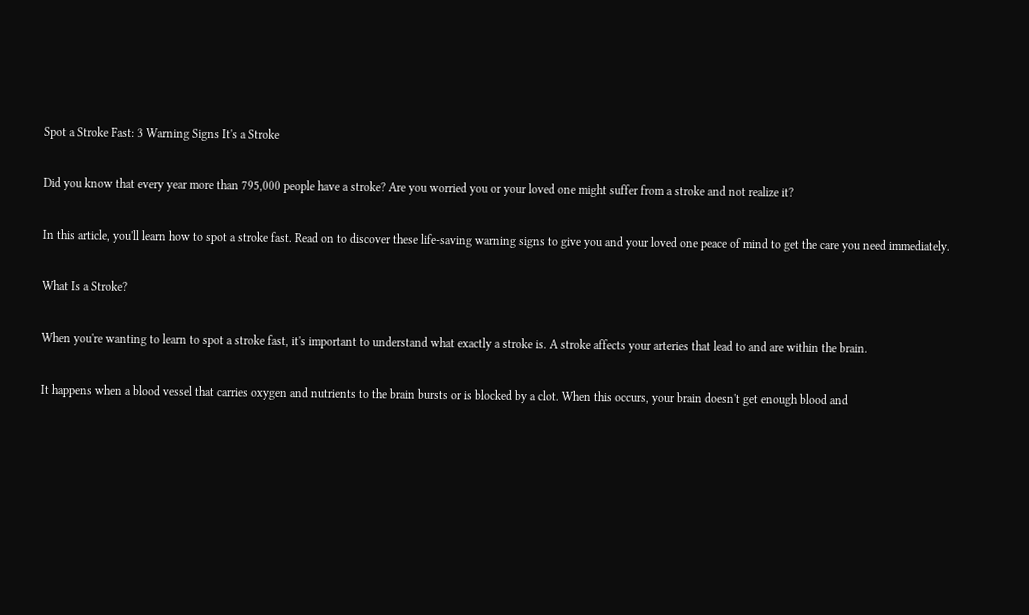Spot a Stroke Fast: 3 Warning Signs It's a Stroke

Did you know that every year more than 795,000 people have a stroke? Are you worried you or your loved one might suffer from a stroke and not realize it?

In this article, you'll learn how to spot a stroke fast. Read on to discover these life-saving warning signs to give you and your loved one peace of mind to get the care you need immediately.

What Is a Stroke?

When you're wanting to learn to spot a stroke fast, it's important to understand what exactly a stroke is. A stroke affects your arteries that lead to and are within the brain.

It happens when a blood vessel that carries oxygen and nutrients to the brain bursts or is blocked by a clot. When this occurs, your brain doesn't get enough blood and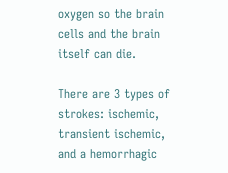oxygen so the brain cells and the brain itself can die.

There are 3 types of strokes: ischemic, transient ischemic, and a hemorrhagic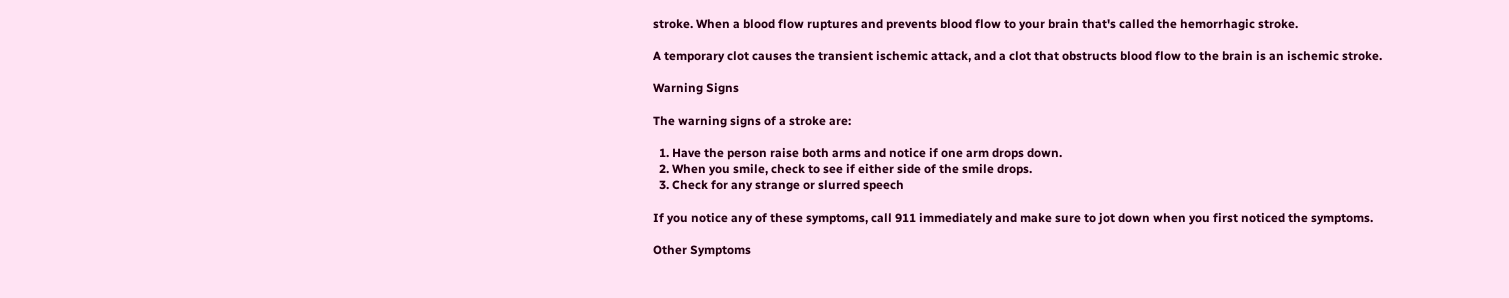stroke. When a blood flow ruptures and prevents blood flow to your brain that's called the hemorrhagic stroke.

A temporary clot causes the transient ischemic attack, and a clot that obstructs blood flow to the brain is an ischemic stroke.

Warning Signs

The warning signs of a stroke are:

  1. Have the person raise both arms and notice if one arm drops down.
  2. When you smile, check to see if either side of the smile drops.
  3. Check for any strange or slurred speech

If you notice any of these symptoms, call 911 immediately and make sure to jot down when you first noticed the symptoms.

Other Symptoms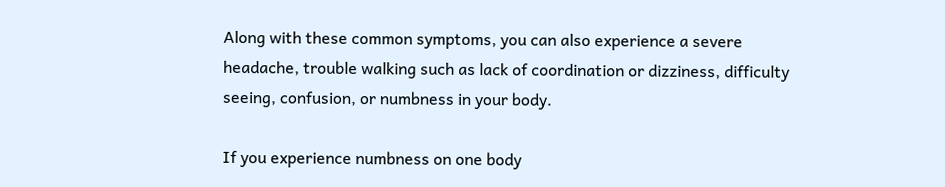Along with these common symptoms, you can also experience a severe headache, trouble walking such as lack of coordination or dizziness, difficulty seeing, confusion, or numbness in your body.

If you experience numbness on one body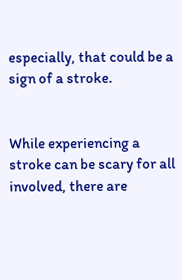especially, that could be a sign of a stroke.


While experiencing a stroke can be scary for all involved, there are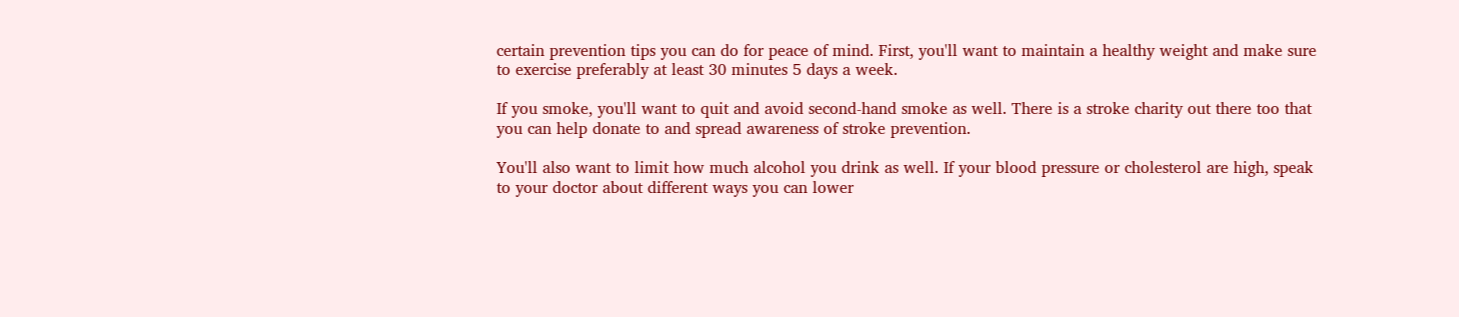certain prevention tips you can do for peace of mind. First, you'll want to maintain a healthy weight and make sure to exercise preferably at least 30 minutes 5 days a week.

If you smoke, you'll want to quit and avoid second-hand smoke as well. There is a stroke charity out there too that you can help donate to and spread awareness of stroke prevention.

You'll also want to limit how much alcohol you drink as well. If your blood pressure or cholesterol are high, speak to your doctor about different ways you can lower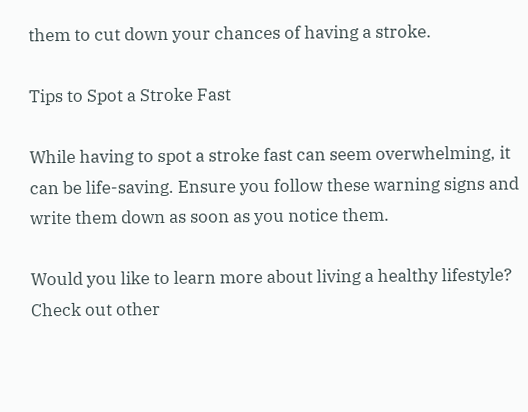them to cut down your chances of having a stroke.

Tips to Spot a Stroke Fast

While having to spot a stroke fast can seem overwhelming, it can be life-saving. Ensure you follow these warning signs and write them down as soon as you notice them.

Would you like to learn more about living a healthy lifestyle? Check out other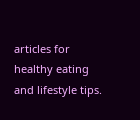articles for healthy eating and lifestyle tips.